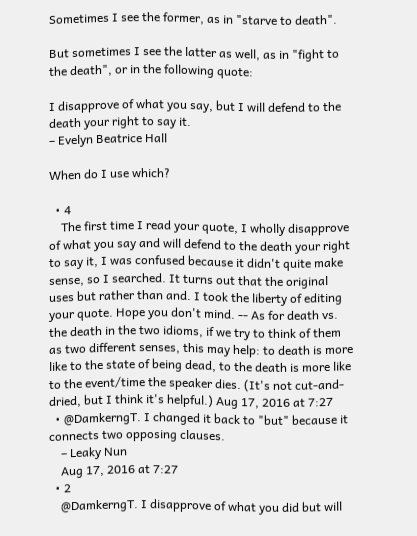Sometimes I see the former, as in "starve to death".

But sometimes I see the latter as well, as in "fight to the death", or in the following quote:

I disapprove of what you say, but I will defend to the death your right to say it.
– Evelyn Beatrice Hall

When do I use which?

  • 4
    The first time I read your quote, I wholly disapprove of what you say and will defend to the death your right to say it, I was confused because it didn't quite make sense, so I searched. It turns out that the original uses but rather than and. I took the liberty of editing your quote. Hope you don't mind. -- As for death vs. the death in the two idioms, if we try to think of them as two different senses, this may help: to death is more like to the state of being dead, to the death is more like to the event/time the speaker dies. (It's not cut-and-dried, but I think it's helpful.) Aug 17, 2016 at 7:27
  • @DamkerngT. I changed it back to "but" because it connects two opposing clauses.
    – Leaky Nun
    Aug 17, 2016 at 7:27
  • 2
    @DamkerngT. I disapprove of what you did but will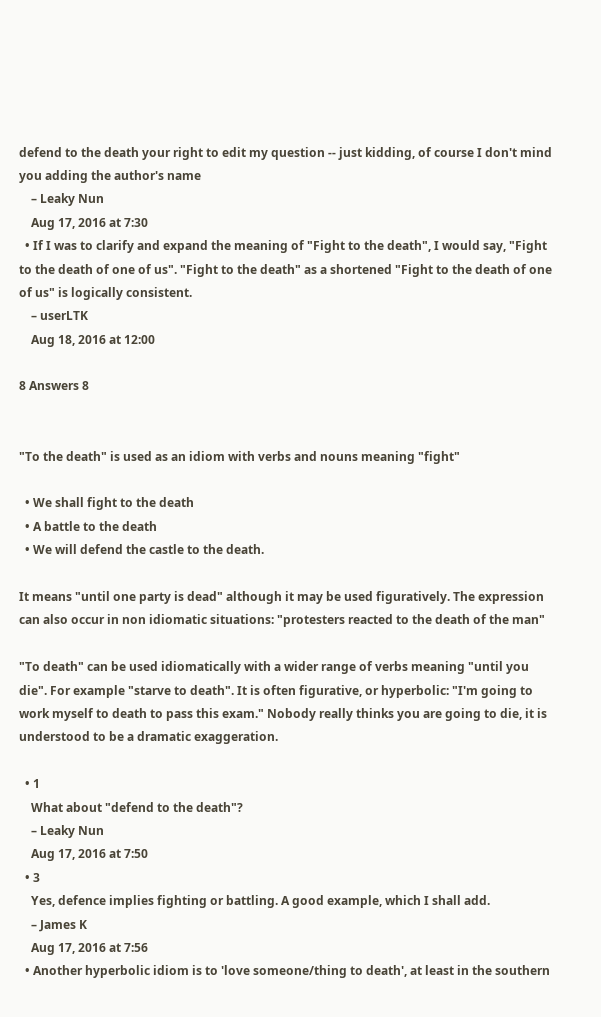defend to the death your right to edit my question -- just kidding, of course I don't mind you adding the author's name
    – Leaky Nun
    Aug 17, 2016 at 7:30
  • If I was to clarify and expand the meaning of "Fight to the death", I would say, "Fight to the death of one of us". "Fight to the death" as a shortened "Fight to the death of one of us" is logically consistent.
    – userLTK
    Aug 18, 2016 at 12:00

8 Answers 8


"To the death" is used as an idiom with verbs and nouns meaning "fight"

  • We shall fight to the death
  • A battle to the death
  • We will defend the castle to the death.

It means "until one party is dead" although it may be used figuratively. The expression can also occur in non idiomatic situations: "protesters reacted to the death of the man"

"To death" can be used idiomatically with a wider range of verbs meaning "until you die". For example "starve to death". It is often figurative, or hyperbolic: "I'm going to work myself to death to pass this exam." Nobody really thinks you are going to die, it is understood to be a dramatic exaggeration.

  • 1
    What about "defend to the death"?
    – Leaky Nun
    Aug 17, 2016 at 7:50
  • 3
    Yes, defence implies fighting or battling. A good example, which I shall add.
    – James K
    Aug 17, 2016 at 7:56
  • Another hyperbolic idiom is to 'love someone/thing to death', at least in the southern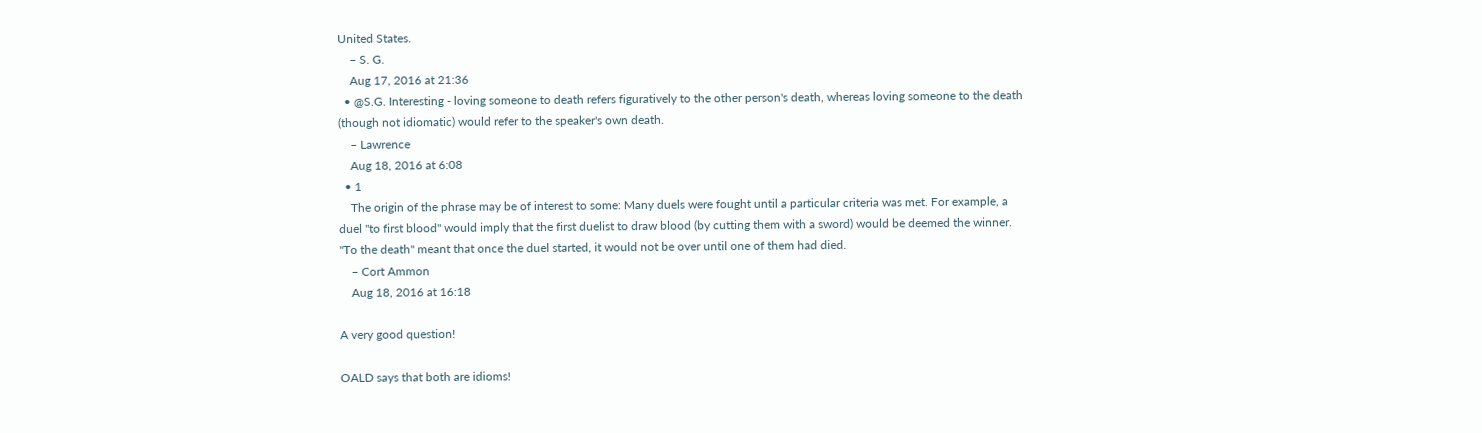United States.
    – S. G.
    Aug 17, 2016 at 21:36
  • @S.G. Interesting - loving someone to death refers figuratively to the other person's death, whereas loving someone to the death (though not idiomatic) would refer to the speaker's own death.
    – Lawrence
    Aug 18, 2016 at 6:08
  • 1
    The origin of the phrase may be of interest to some: Many duels were fought until a particular criteria was met. For example, a duel "to first blood" would imply that the first duelist to draw blood (by cutting them with a sword) would be deemed the winner. "To the death" meant that once the duel started, it would not be over until one of them had died.
    – Cort Ammon
    Aug 18, 2016 at 16:18

A very good question!

OALD says that both are idioms!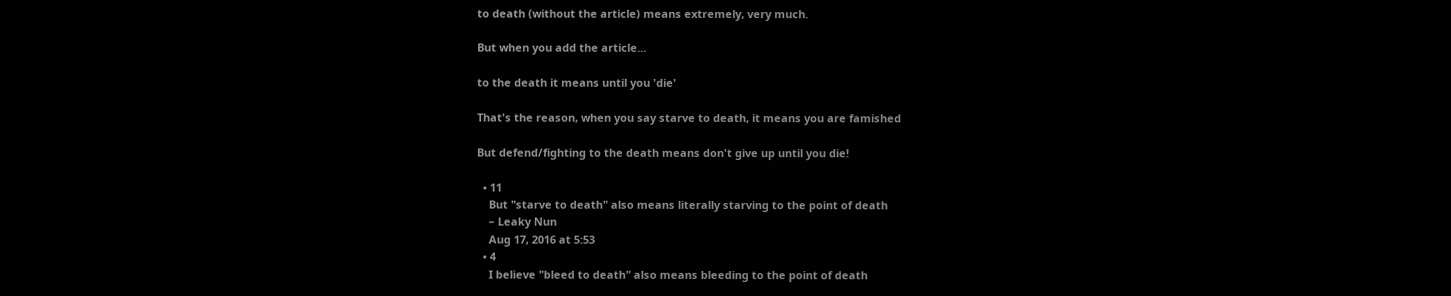to death (without the article) means extremely, very much.

But when you add the article...

to the death it means until you 'die'

That's the reason, when you say starve to death, it means you are famished

But defend/fighting to the death means don't give up until you die!

  • 11
    But "starve to death" also means literally starving to the point of death
    – Leaky Nun
    Aug 17, 2016 at 5:53
  • 4
    I believe "bleed to death" also means bleeding to the point of death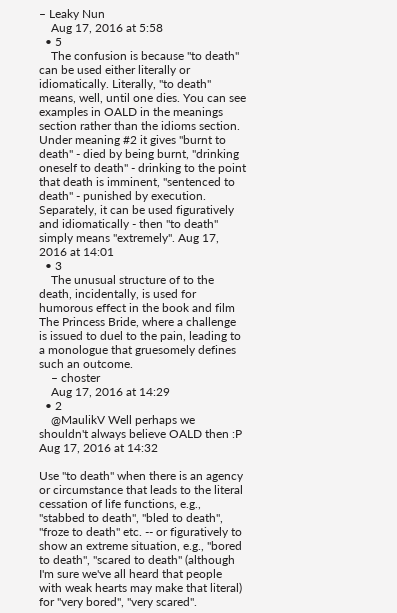– Leaky Nun
    Aug 17, 2016 at 5:58
  • 5
    The confusion is because "to death" can be used either literally or idiomatically. Literally, "to death" means, well, until one dies. You can see examples in OALD in the meanings section rather than the idioms section. Under meaning #2 it gives "burnt to death" - died by being burnt, "drinking oneself to death" - drinking to the point that death is imminent, "sentenced to death" - punished by execution. Separately, it can be used figuratively and idiomatically - then "to death" simply means "extremely". Aug 17, 2016 at 14:01
  • 3
    The unusual structure of to the death, incidentally, is used for humorous effect in the book and film The Princess Bride, where a challenge is issued to duel to the pain, leading to a monologue that gruesomely defines such an outcome.
    – choster
    Aug 17, 2016 at 14:29
  • 2
    @MaulikV Well perhaps we shouldn't always believe OALD then :P Aug 17, 2016 at 14:32

Use "to death" when there is an agency or circumstance that leads to the literal cessation of life functions, e.g., "stabbed to death", "bled to death", "froze to death" etc. -- or figuratively to show an extreme situation, e.g., "bored to death", "scared to death" (although I'm sure we've all heard that people with weak hearts may make that literal) for "very bored", "very scared".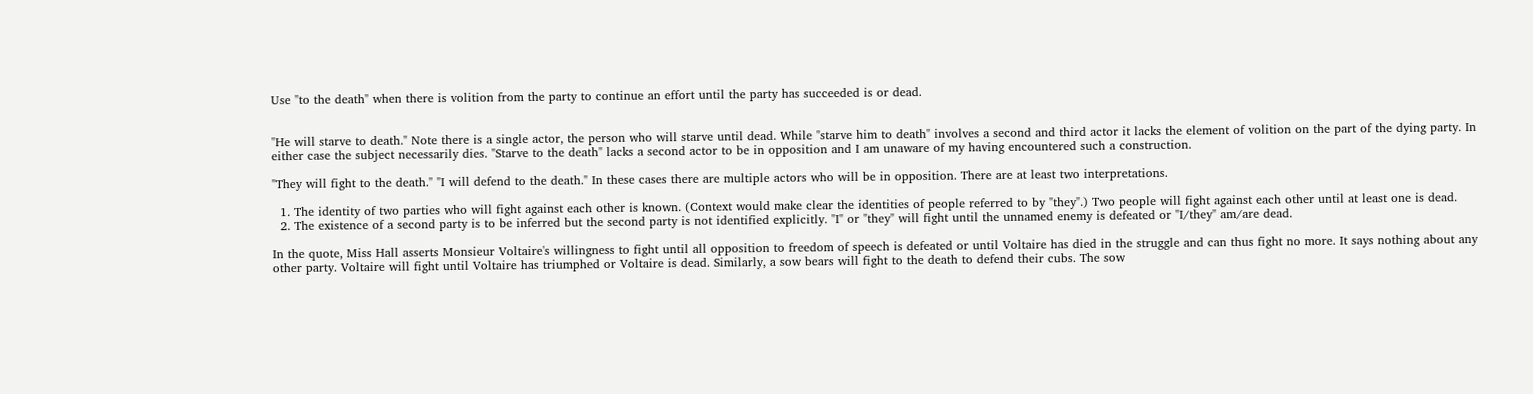Use "to the death" when there is volition from the party to continue an effort until the party has succeeded is or dead.


"He will starve to death." Note there is a single actor, the person who will starve until dead. While "starve him to death" involves a second and third actor it lacks the element of volition on the part of the dying party. In either case the subject necessarily dies. "Starve to the death" lacks a second actor to be in opposition and I am unaware of my having encountered such a construction.

"They will fight to the death." "I will defend to the death." In these cases there are multiple actors who will be in opposition. There are at least two interpretations.

  1. The identity of two parties who will fight against each other is known. (Context would make clear the identities of people referred to by "they".) Two people will fight against each other until at least one is dead.
  2. The existence of a second party is to be inferred but the second party is not identified explicitly. "I" or "they" will fight until the unnamed enemy is defeated or "I/they" am/are dead.

In the quote, Miss Hall asserts Monsieur Voltaire's willingness to fight until all opposition to freedom of speech is defeated or until Voltaire has died in the struggle and can thus fight no more. It says nothing about any other party. Voltaire will fight until Voltaire has triumphed or Voltaire is dead. Similarly, a sow bears will fight to the death to defend their cubs. The sow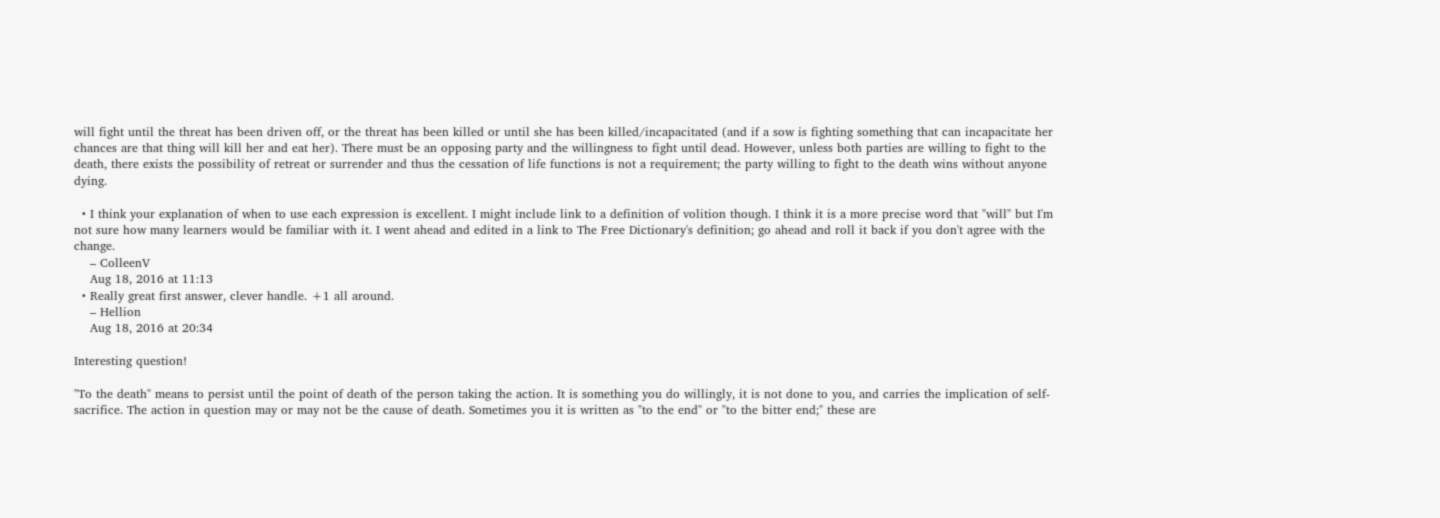will fight until the threat has been driven off, or the threat has been killed or until she has been killed/incapacitated (and if a sow is fighting something that can incapacitate her chances are that thing will kill her and eat her). There must be an opposing party and the willingness to fight until dead. However, unless both parties are willing to fight to the death, there exists the possibility of retreat or surrender and thus the cessation of life functions is not a requirement; the party willing to fight to the death wins without anyone dying.

  • I think your explanation of when to use each expression is excellent. I might include link to a definition of volition though. I think it is a more precise word that "will" but I'm not sure how many learners would be familiar with it. I went ahead and edited in a link to The Free Dictionary's definition; go ahead and roll it back if you don't agree with the change.
    – ColleenV
    Aug 18, 2016 at 11:13
  • Really great first answer, clever handle. +1 all around.
    – Hellion
    Aug 18, 2016 at 20:34

Interesting question!

"To the death" means to persist until the point of death of the person taking the action. It is something you do willingly, it is not done to you, and carries the implication of self-sacrifice. The action in question may or may not be the cause of death. Sometimes you it is written as "to the end" or "to the bitter end;" these are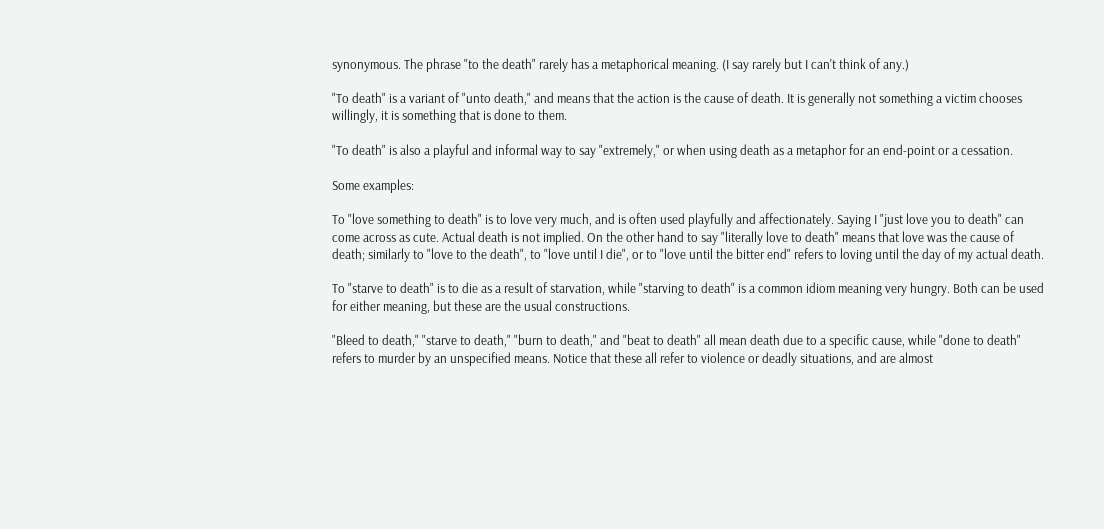synonymous. The phrase "to the death" rarely has a metaphorical meaning. (I say rarely but I can't think of any.)

"To death" is a variant of "unto death," and means that the action is the cause of death. It is generally not something a victim chooses willingly, it is something that is done to them.

"To death" is also a playful and informal way to say "extremely," or when using death as a metaphor for an end-point or a cessation.

Some examples:

To "love something to death" is to love very much, and is often used playfully and affectionately. Saying I "just love you to death" can come across as cute. Actual death is not implied. On the other hand to say "literally love to death" means that love was the cause of death; similarly to "love to the death", to "love until I die", or to "love until the bitter end" refers to loving until the day of my actual death.

To "starve to death" is to die as a result of starvation, while "starving to death" is a common idiom meaning very hungry. Both can be used for either meaning, but these are the usual constructions.

"Bleed to death," "starve to death," "burn to death," and "beat to death" all mean death due to a specific cause, while "done to death" refers to murder by an unspecified means. Notice that these all refer to violence or deadly situations, and are almost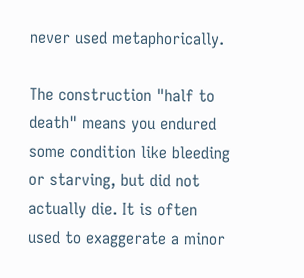never used metaphorically.

The construction "half to death" means you endured some condition like bleeding or starving, but did not actually die. It is often used to exaggerate a minor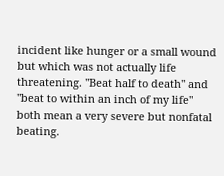incident like hunger or a small wound but which was not actually life threatening. "Beat half to death" and "beat to within an inch of my life" both mean a very severe but nonfatal beating.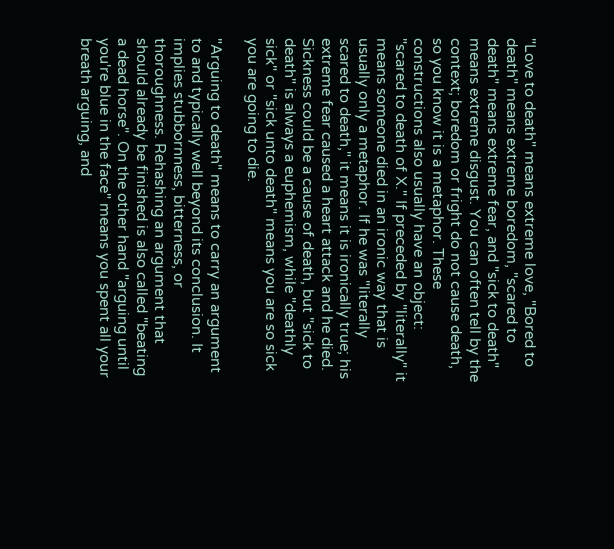"Love to death" means extreme love, "Bored to death" means extreme boredom, "scared to death" means extreme fear, and "sick to death" means extreme disgust. You can often tell by the context; boredom or fright do not cause death, so you know it is a metaphor. These constructions also usually have an object: "scared to death of X." If preceded by "literally" it means someone died in an ironic way that is usually only a metaphor. If he was "literally scared to death," it means it is ironically true; his extreme fear caused a heart attack and he died. Sickness could be a cause of death, but "sick to death" is always a euphemism, while "deathly sick" or "sick unto death" means you are so sick you are going to die.

"Arguing to death" means to carry an argument to and typically well beyond its conclusion. It implies stubbornness, bitterness, or thoroughness. Rehashing an argument that should already be finished is also called "beating a dead horse". On the other hand "arguing until you're blue in the face" means you spent all your breath arguing, and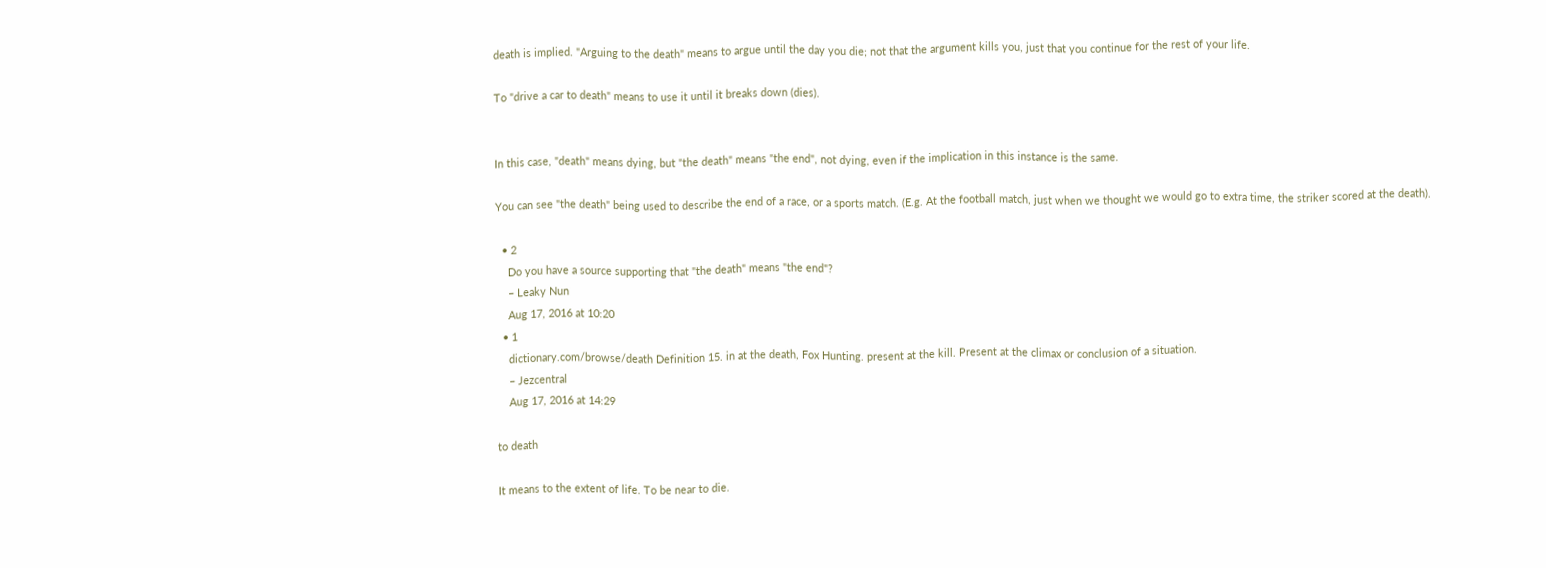death is implied. "Arguing to the death" means to argue until the day you die; not that the argument kills you, just that you continue for the rest of your life.

To "drive a car to death" means to use it until it breaks down (dies).


In this case, "death" means dying, but "the death" means "the end", not dying, even if the implication in this instance is the same.

You can see "the death" being used to describe the end of a race, or a sports match. (E.g. At the football match, just when we thought we would go to extra time, the striker scored at the death).

  • 2
    Do you have a source supporting that "the death" means "the end"?
    – Leaky Nun
    Aug 17, 2016 at 10:20
  • 1
    dictionary.com/browse/death Definition 15. in at the death, Fox Hunting. present at the kill. Present at the climax or conclusion of a situation.
    – Jezcentral
    Aug 17, 2016 at 14:29

to death

It means to the extent of life. To be near to die.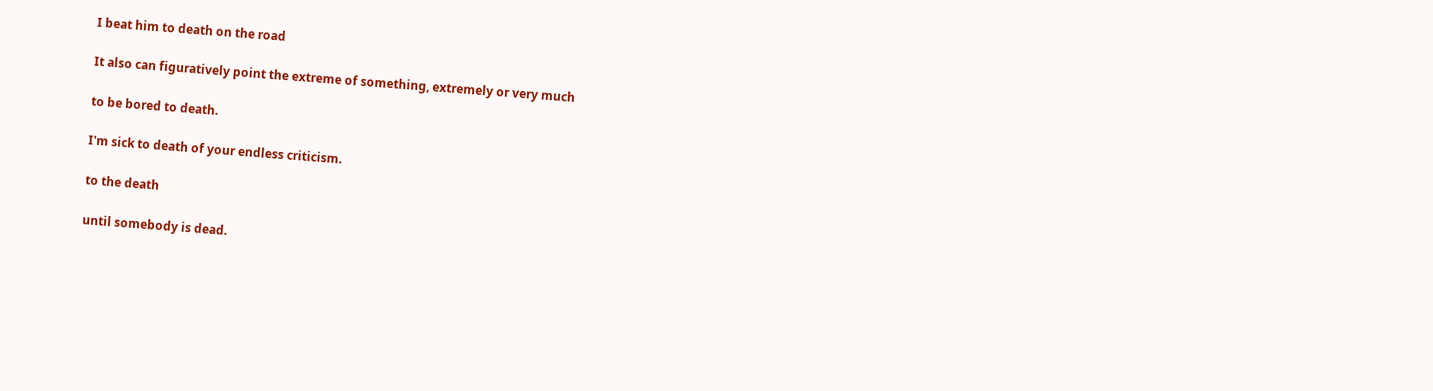I beat him to death on the road

It also can figuratively point the extreme of something, extremely or very much

to be bored to death.

I'm sick to death of your endless criticism.

to the death

until somebody is dead.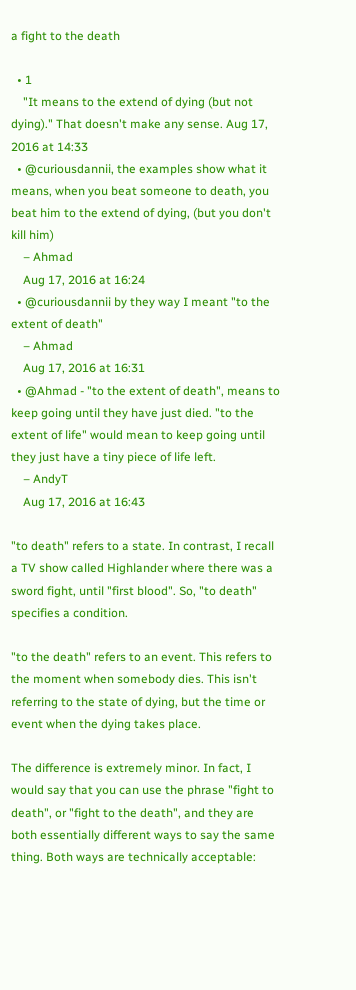a fight to the death

  • 1
    "It means to the extend of dying (but not dying)." That doesn't make any sense. Aug 17, 2016 at 14:33
  • @curiousdannii, the examples show what it means, when you beat someone to death, you beat him to the extend of dying, (but you don't kill him)
    – Ahmad
    Aug 17, 2016 at 16:24
  • @curiousdannii by they way I meant "to the extent of death"
    – Ahmad
    Aug 17, 2016 at 16:31
  • @Ahmad - "to the extent of death", means to keep going until they have just died. "to the extent of life" would mean to keep going until they just have a tiny piece of life left.
    – AndyT
    Aug 17, 2016 at 16:43

"to death" refers to a state. In contrast, I recall a TV show called Highlander where there was a sword fight, until "first blood". So, "to death" specifies a condition.

"to the death" refers to an event. This refers to the moment when somebody dies. This isn't referring to the state of dying, but the time or event when the dying takes place.

The difference is extremely minor. In fact, I would say that you can use the phrase "fight to death", or "fight to the death", and they are both essentially different ways to say the same thing. Both ways are technically acceptable: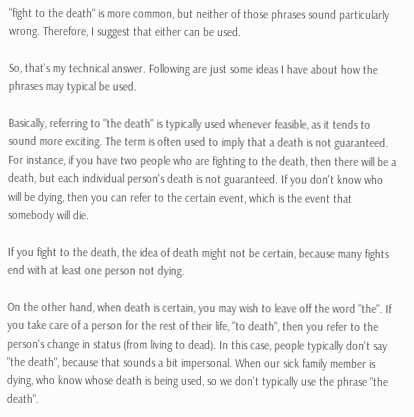"fight to the death" is more common, but neither of those phrases sound particularly wrong. Therefore, I suggest that either can be used.

So, that's my technical answer. Following are just some ideas I have about how the phrases may typical be used.

Basically, referring to "the death" is typically used whenever feasible, as it tends to sound more exciting. The term is often used to imply that a death is not guaranteed. For instance, if you have two people who are fighting to the death, then there will be a death, but each individual person's death is not guaranteed. If you don't know who will be dying, then you can refer to the certain event, which is the event that somebody will die.

If you fight to the death, the idea of death might not be certain, because many fights end with at least one person not dying.

On the other hand, when death is certain, you may wish to leave off the word "the". If you take care of a person for the rest of their life, "to death", then you refer to the person's change in status (from living to dead). In this case, people typically don't say "the death", because that sounds a bit impersonal. When our sick family member is dying, who know whose death is being used, so we don't typically use the phrase "the death".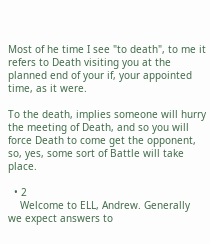Most of he time I see "to death", to me it refers to Death visiting you at the planned end of your if, your appointed time, as it were.

To the death, implies someone will hurry the meeting of Death, and so you will force Death to come get the opponent, so, yes, some sort of Battle will take place.

  • 2
    Welcome to ELL, Andrew. Generally we expect answers to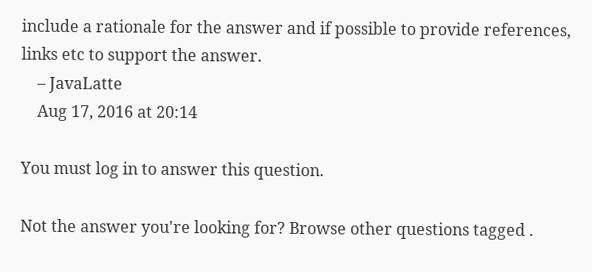include a rationale for the answer and if possible to provide references, links etc to support the answer.
    – JavaLatte
    Aug 17, 2016 at 20:14

You must log in to answer this question.

Not the answer you're looking for? Browse other questions tagged .